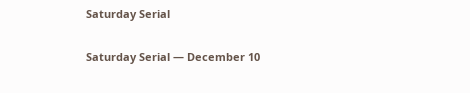Saturday Serial

Saturday Serial — December 10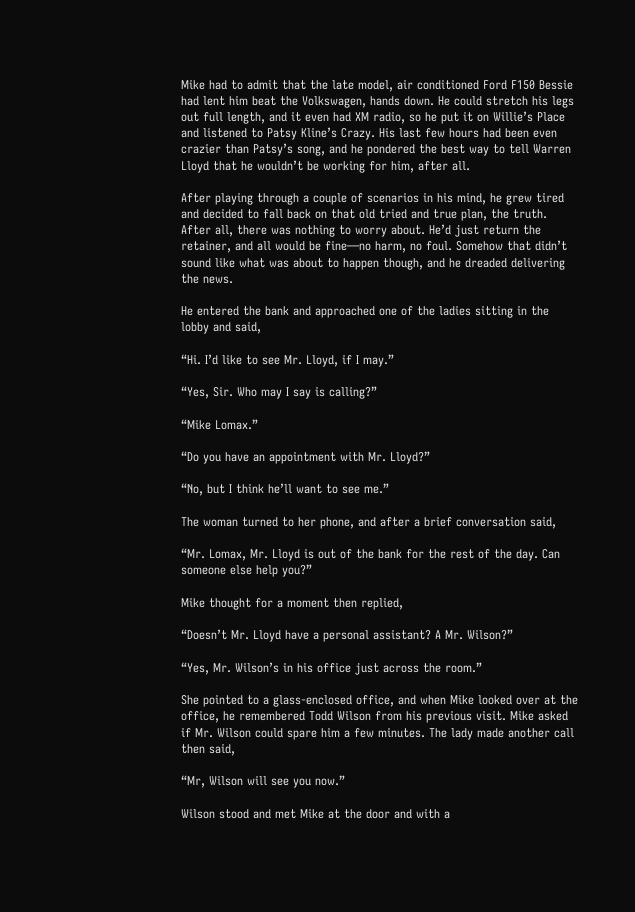Mike had to admit that the late model, air conditioned Ford F150 Bessie had lent him beat the Volkswagen, hands down. He could stretch his legs out full length, and it even had XM radio, so he put it on Willie’s Place and listened to Patsy Kline’s Crazy. His last few hours had been even crazier than Patsy’s song, and he pondered the best way to tell Warren Lloyd that he wouldn’t be working for him, after all.

After playing through a couple of scenarios in his mind, he grew tired and decided to fall back on that old tried and true plan, the truth. After all, there was nothing to worry about. He’d just return the retainer, and all would be fine—no harm, no foul. Somehow that didn’t sound like what was about to happen though, and he dreaded delivering the news.

He entered the bank and approached one of the ladies sitting in the lobby and said,

“Hi. I’d like to see Mr. Lloyd, if I may.”

“Yes, Sir. Who may I say is calling?”

“Mike Lomax.”

“Do you have an appointment with Mr. Lloyd?”

“No, but I think he’ll want to see me.”

The woman turned to her phone, and after a brief conversation said,

“Mr. Lomax, Mr. Lloyd is out of the bank for the rest of the day. Can someone else help you?”

Mike thought for a moment then replied,

“Doesn’t Mr. Lloyd have a personal assistant? A Mr. Wilson?”

“Yes, Mr. Wilson’s in his office just across the room.”

She pointed to a glass-enclosed office, and when Mike looked over at the office, he remembered Todd Wilson from his previous visit. Mike asked if Mr. Wilson could spare him a few minutes. The lady made another call then said,

“Mr, Wilson will see you now.”

Wilson stood and met Mike at the door and with a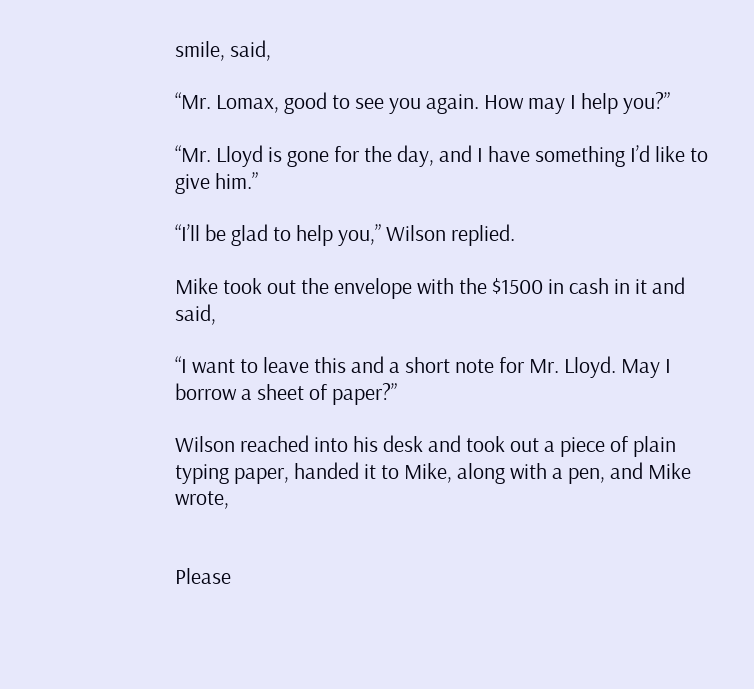smile, said,

“Mr. Lomax, good to see you again. How may I help you?”

“Mr. Lloyd is gone for the day, and I have something I’d like to give him.”

“I’ll be glad to help you,” Wilson replied.

Mike took out the envelope with the $1500 in cash in it and said,

“I want to leave this and a short note for Mr. Lloyd. May I borrow a sheet of paper?”

Wilson reached into his desk and took out a piece of plain typing paper, handed it to Mike, along with a pen, and Mike wrote,


Please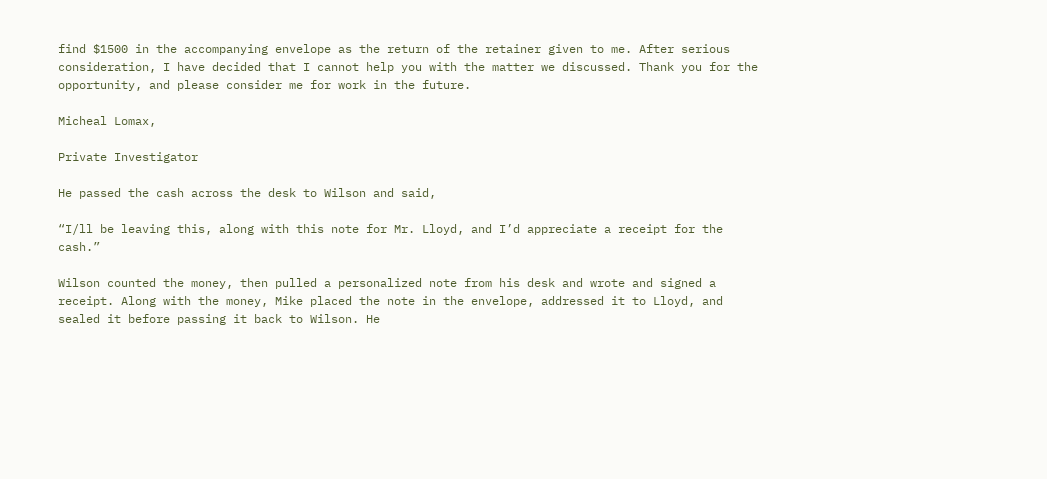find $1500 in the accompanying envelope as the return of the retainer given to me. After serious consideration, I have decided that I cannot help you with the matter we discussed. Thank you for the opportunity, and please consider me for work in the future.

Micheal Lomax,

Private Investigator

He passed the cash across the desk to Wilson and said,

“I/ll be leaving this, along with this note for Mr. Lloyd, and I’d appreciate a receipt for the cash.”

Wilson counted the money, then pulled a personalized note from his desk and wrote and signed a receipt. Along with the money, Mike placed the note in the envelope, addressed it to Lloyd, and sealed it before passing it back to Wilson. He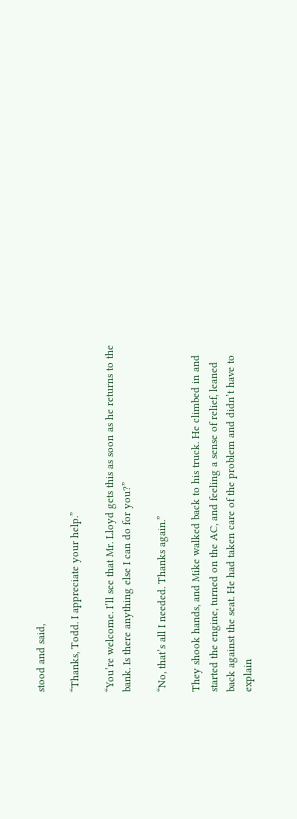stood and said,

“Thanks, Todd. I appreciate your help.”

“You’re welcome. I’ll see that Mr. Lloyd gets this as soon as he returns to the bank. Is there anything else I can do for you?”

“No, that’s all I needed. Thanks again.”

They shook hands, and Mike walked back to his truck. He climbed in and started the engine, turned on the AC, and feeling a sense of relief, leaned back against the seat. He had taken care of the problem and didn’t have to explain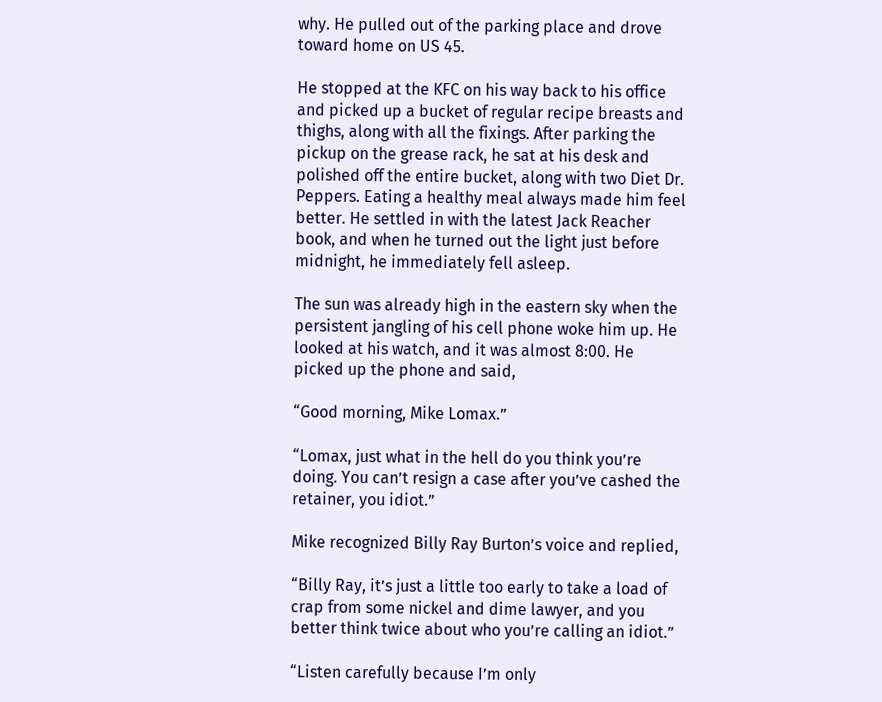why. He pulled out of the parking place and drove toward home on US 45.

He stopped at the KFC on his way back to his office and picked up a bucket of regular recipe breasts and thighs, along with all the fixings. After parking the pickup on the grease rack, he sat at his desk and polished off the entire bucket, along with two Diet Dr. Peppers. Eating a healthy meal always made him feel better. He settled in with the latest Jack Reacher book, and when he turned out the light just before midnight, he immediately fell asleep.

The sun was already high in the eastern sky when the persistent jangling of his cell phone woke him up. He looked at his watch, and it was almost 8:00. He picked up the phone and said,

“Good morning, Mike Lomax.”

“Lomax, just what in the hell do you think you’re doing. You can’t resign a case after you’ve cashed the retainer, you idiot.”

Mike recognized Billy Ray Burton’s voice and replied,

“Billy Ray, it’s just a little too early to take a load of crap from some nickel and dime lawyer, and you better think twice about who you’re calling an idiot.”

“Listen carefully because I’m only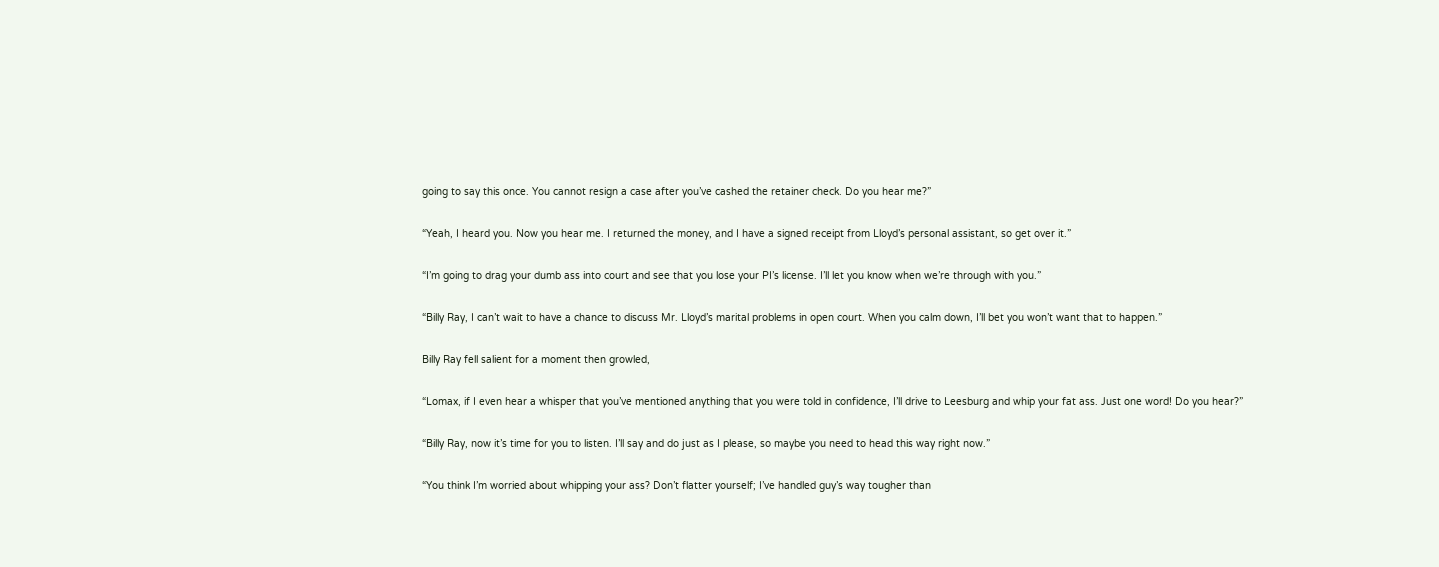going to say this once. You cannot resign a case after you’ve cashed the retainer check. Do you hear me?”

“Yeah, I heard you. Now you hear me. I returned the money, and I have a signed receipt from Lloyd’s personal assistant, so get over it.”

“I’m going to drag your dumb ass into court and see that you lose your PI’s license. I’ll let you know when we’re through with you.”

“Billy Ray, I can’t wait to have a chance to discuss Mr. Lloyd’s marital problems in open court. When you calm down, I’ll bet you won’t want that to happen.”

Billy Ray fell salient for a moment then growled,

“Lomax, if I even hear a whisper that you’ve mentioned anything that you were told in confidence, I’ll drive to Leesburg and whip your fat ass. Just one word! Do you hear?”

“Billy Ray, now it’s time for you to listen. I’ll say and do just as I please, so maybe you need to head this way right now.”

“You think I’m worried about whipping your ass? Don’t flatter yourself; I’ve handled guy’s way tougher than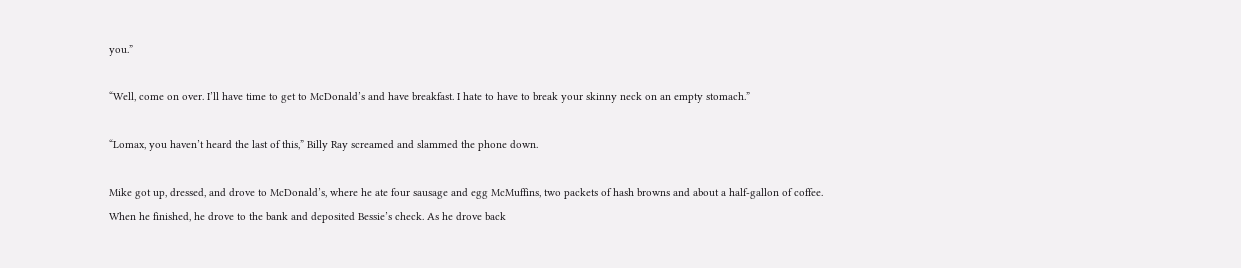you.”

“Well, come on over. I’ll have time to get to McDonald’s and have breakfast. I hate to have to break your skinny neck on an empty stomach.”

“Lomax, you haven’t heard the last of this,” Billy Ray screamed and slammed the phone down.

Mike got up, dressed, and drove to McDonald’s, where he ate four sausage and egg McMuffins, two packets of hash browns and about a half-gallon of coffee. When he finished, he drove to the bank and deposited Bessie’s check. As he drove back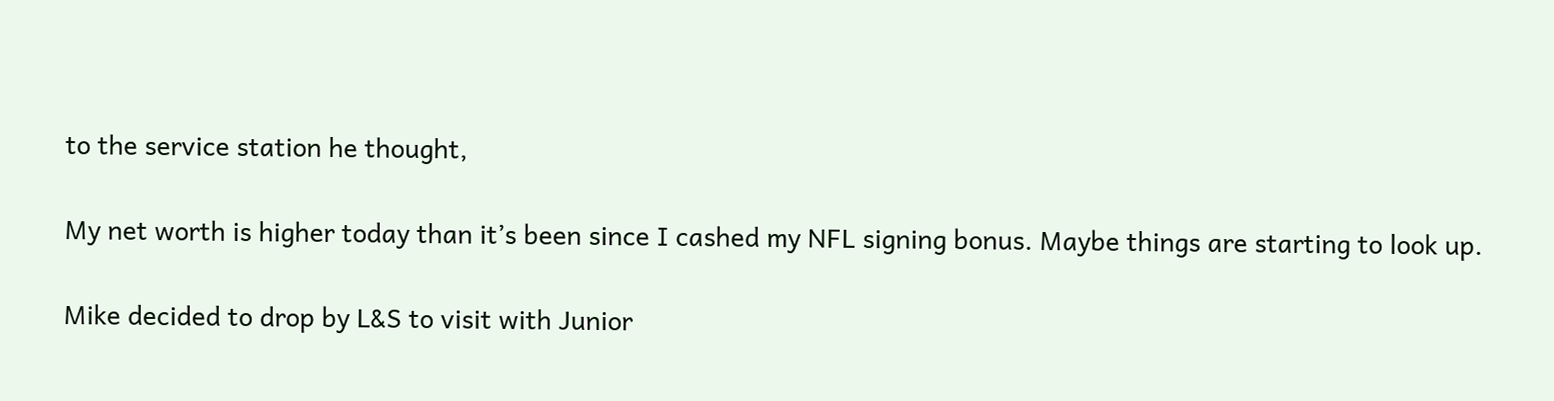to the service station he thought,

My net worth is higher today than it’s been since I cashed my NFL signing bonus. Maybe things are starting to look up.

Mike decided to drop by L&S to visit with Junior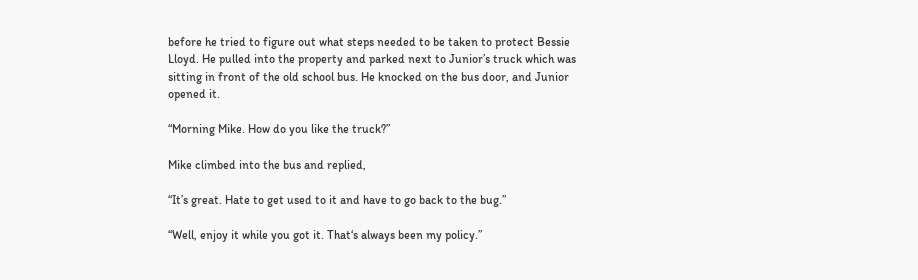before he tried to figure out what steps needed to be taken to protect Bessie Lloyd. He pulled into the property and parked next to Junior’s truck which was sitting in front of the old school bus. He knocked on the bus door, and Junior opened it.

“Morning Mike. How do you like the truck?”

Mike climbed into the bus and replied,

“It’s great. Hate to get used to it and have to go back to the bug.”

“Well, enjoy it while you got it. That‘s always been my policy.”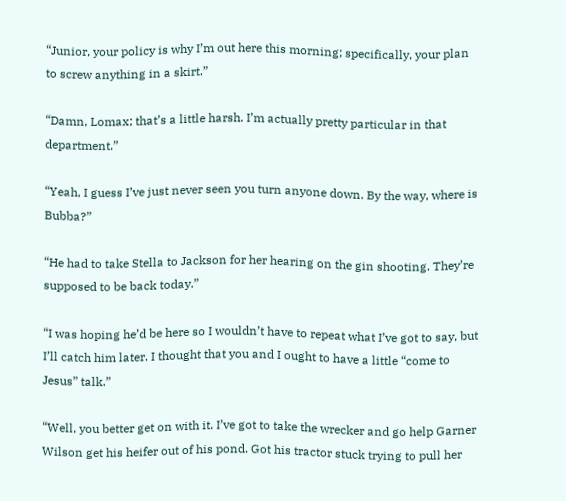“Junior, your policy is why I’m out here this morning; specifically, your plan to screw anything in a skirt.”

“Damn, Lomax; that’s a little harsh. I’m actually pretty particular in that department.”

“Yeah, I guess I’ve just never seen you turn anyone down. By the way, where is Bubba?”

“He had to take Stella to Jackson for her hearing on the gin shooting. They’re supposed to be back today.”

“I was hoping he’d be here so I wouldn’t have to repeat what I’ve got to say, but I’ll catch him later. I thought that you and I ought to have a little “come to Jesus” talk.”

“Well, you better get on with it. I’ve got to take the wrecker and go help Garner Wilson get his heifer out of his pond. Got his tractor stuck trying to pull her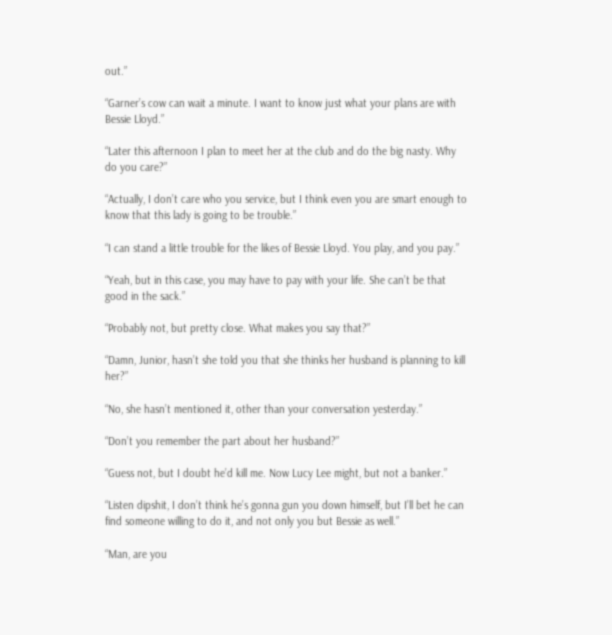out.”

“Garner’s cow can wait a minute. I want to know just what your plans are with Bessie Lloyd.”

“Later this afternoon I plan to meet her at the club and do the big nasty. Why do you care?”

“Actually, I don’t care who you service, but I think even you are smart enough to know that this lady is going to be trouble.”

“I can stand a little trouble for the likes of Bessie Lloyd. You play, and you pay.”

“Yeah, but in this case, you may have to pay with your life. She can’t be that good in the sack.”

“Probably not, but pretty close. What makes you say that?”

“Damn, Junior, hasn’t she told you that she thinks her husband is planning to kill her?”

“No, she hasn’t mentioned it, other than your conversation yesterday.”

“Don’t you remember the part about her husband?”

“Guess not, but I doubt he’d kill me. Now Lucy Lee might, but not a banker.”

“Listen dipshit, I don’t think he’s gonna gun you down himself, but I’ll bet he can find someone willing to do it, and not only you but Bessie as well.”

“Man, are you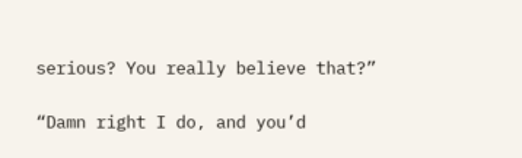serious? You really believe that?”

“Damn right I do, and you’d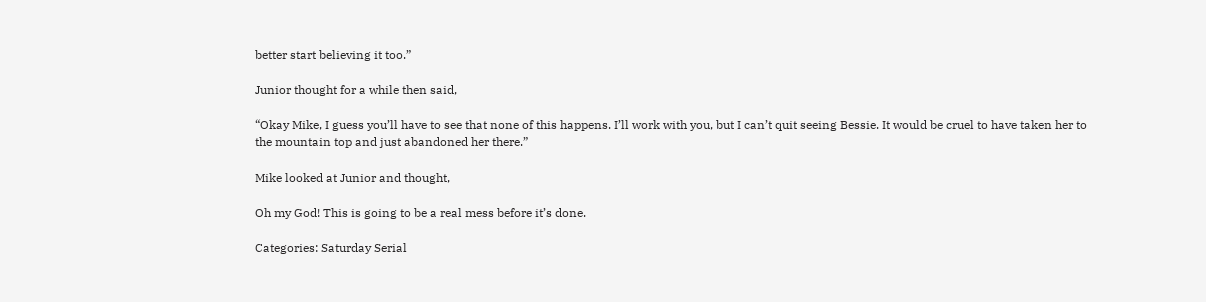better start believing it too.”

Junior thought for a while then said,

“Okay Mike, I guess you’ll have to see that none of this happens. I’ll work with you, but I can’t quit seeing Bessie. It would be cruel to have taken her to the mountain top and just abandoned her there.”

Mike looked at Junior and thought,

Oh my God! This is going to be a real mess before it’s done.

Categories: Saturday Serial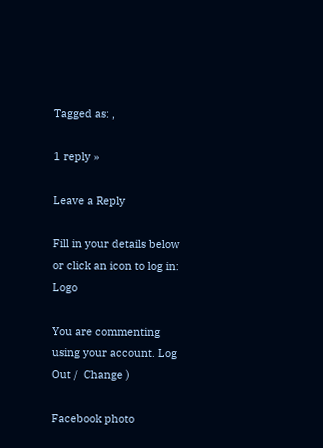Tagged as: ,

1 reply »

Leave a Reply

Fill in your details below or click an icon to log in: Logo

You are commenting using your account. Log Out /  Change )

Facebook photo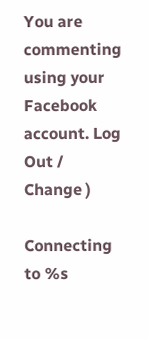You are commenting using your Facebook account. Log Out /  Change )

Connecting to %s